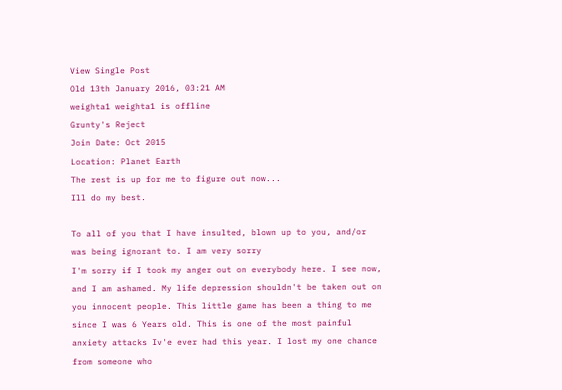View Single Post
Old 13th January 2016, 03:21 AM
weighta1 weighta1 is offline
Grunty's Reject
Join Date: Oct 2015
Location: Planet Earth
The rest is up for me to figure out now...
Ill do my best.

To all of you that I have insulted, blown up to you, and/or was being ignorant to. I am very sorry
I'm sorry if I took my anger out on everybody here. I see now, and I am ashamed. My life depression shouldn't be taken out on you innocent people. This little game has been a thing to me since I was 6 Years old. This is one of the most painful anxiety attacks Iv'e ever had this year. I lost my one chance from someone who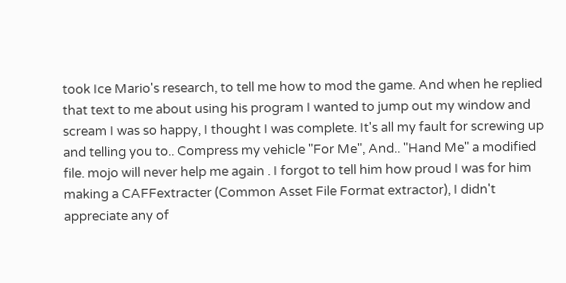took Ice Mario's research, to tell me how to mod the game. And when he replied that text to me about using his program I wanted to jump out my window and scream I was so happy, I thought I was complete. It's all my fault for screwing up and telling you to.. Compress my vehicle "For Me", And.. "Hand Me" a modified file. mojo will never help me again . I forgot to tell him how proud I was for him making a CAFFextracter (Common Asset File Format extractor), I didn't appreciate any of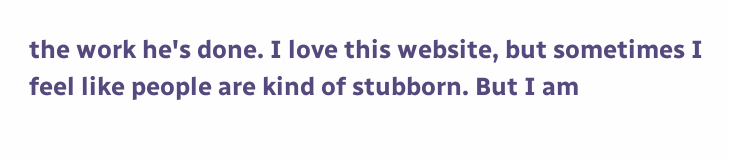the work he's done. I love this website, but sometimes I feel like people are kind of stubborn. But I am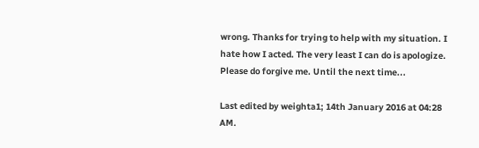wrong. Thanks for trying to help with my situation. I hate how I acted. The very least I can do is apologize. Please do forgive me. Until the next time...

Last edited by weighta1; 14th January 2016 at 04:28 AM.